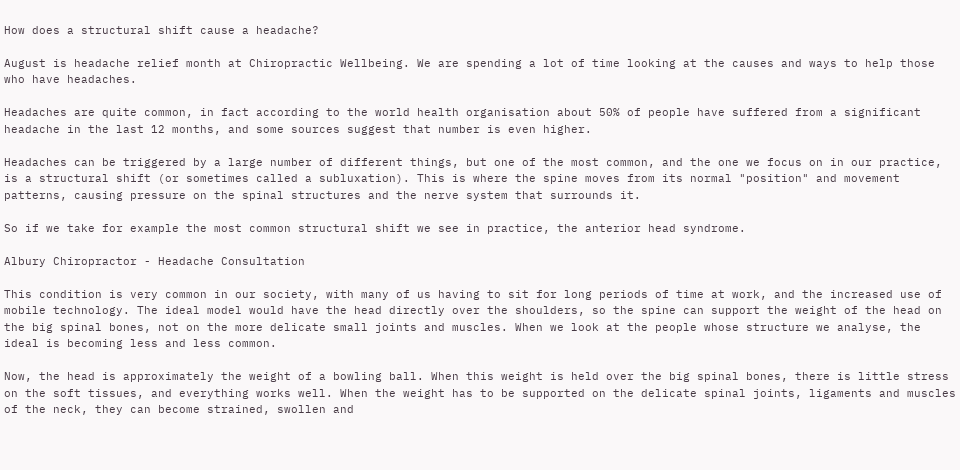How does a structural shift cause a headache?

August is headache relief month at Chiropractic Wellbeing. We are spending a lot of time looking at the causes and ways to help those who have headaches.

Headaches are quite common, in fact according to the world health organisation about 50% of people have suffered from a significant headache in the last 12 months, and some sources suggest that number is even higher.

Headaches can be triggered by a large number of different things, but one of the most common, and the one we focus on in our practice, is a structural shift (or sometimes called a subluxation). This is where the spine moves from its normal "position" and movement patterns, causing pressure on the spinal structures and the nerve system that surrounds it.

So if we take for example the most common structural shift we see in practice, the anterior head syndrome.

Albury Chiropractor - Headache Consultation

This condition is very common in our society, with many of us having to sit for long periods of time at work, and the increased use of mobile technology. The ideal model would have the head directly over the shoulders, so the spine can support the weight of the head on the big spinal bones, not on the more delicate small joints and muscles. When we look at the people whose structure we analyse, the ideal is becoming less and less common.

Now, the head is approximately the weight of a bowling ball. When this weight is held over the big spinal bones, there is little stress on the soft tissues, and everything works well. When the weight has to be supported on the delicate spinal joints, ligaments and muscles of the neck, they can become strained, swollen and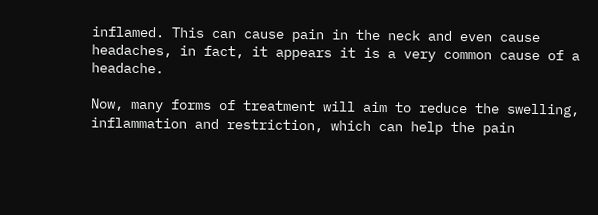inflamed. This can cause pain in the neck and even cause headaches, in fact, it appears it is a very common cause of a headache.

Now, many forms of treatment will aim to reduce the swelling, inflammation and restriction, which can help the pain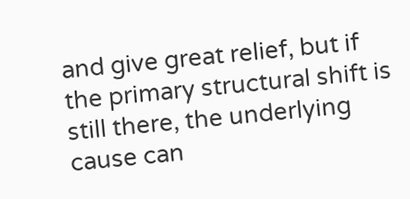and give great relief, but if the primary structural shift is still there, the underlying cause can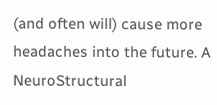(and often will) cause more headaches into the future. A NeuroStructural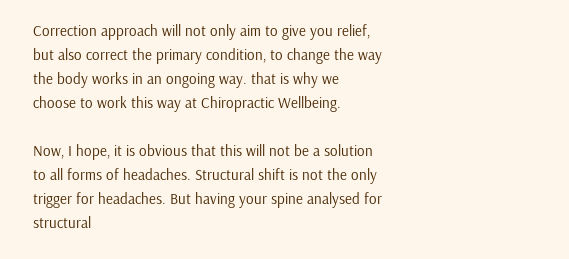Correction approach will not only aim to give you relief, but also correct the primary condition, to change the way the body works in an ongoing way. that is why we choose to work this way at Chiropractic Wellbeing.

Now, I hope, it is obvious that this will not be a solution to all forms of headaches. Structural shift is not the only trigger for headaches. But having your spine analysed for structural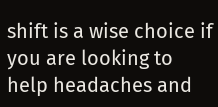shift is a wise choice if you are looking to help headaches and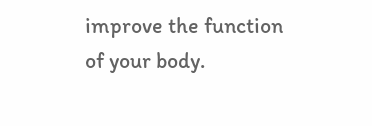improve the function of your body.